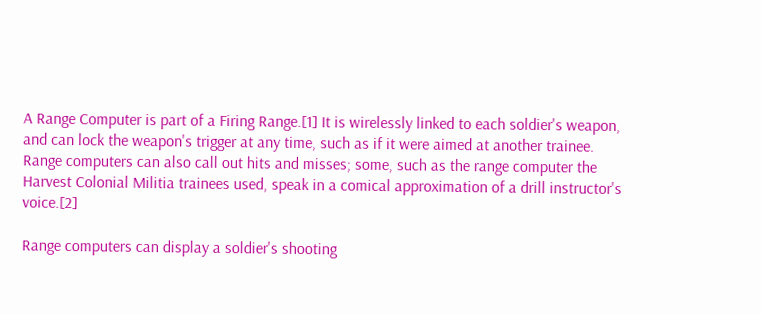A Range Computer is part of a Firing Range.[1] It is wirelessly linked to each soldier's weapon, and can lock the weapon's trigger at any time, such as if it were aimed at another trainee. Range computers can also call out hits and misses; some, such as the range computer the Harvest Colonial Militia trainees used, speak in a comical approximation of a drill instructor's voice.[2]

Range computers can display a soldier's shooting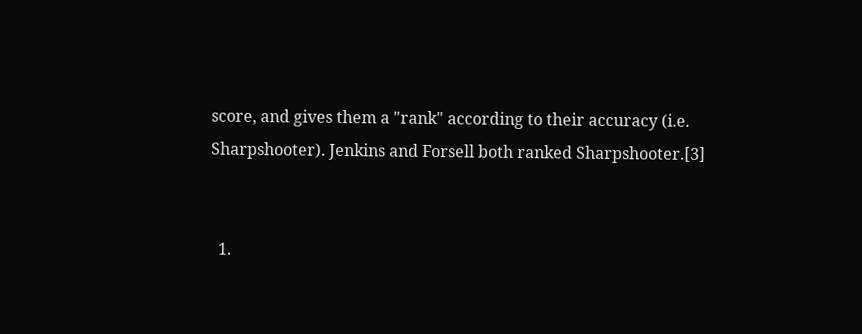score, and gives them a "rank" according to their accuracy (i.e. Sharpshooter). Jenkins and Forsell both ranked Sharpshooter.[3]


  1.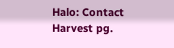Halo: Contact Harvest pg.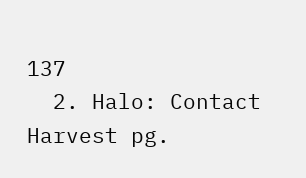137
  2. Halo: Contact Harvest pg.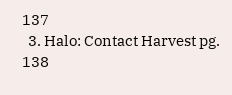137
  3. Halo: Contact Harvest pg. 138